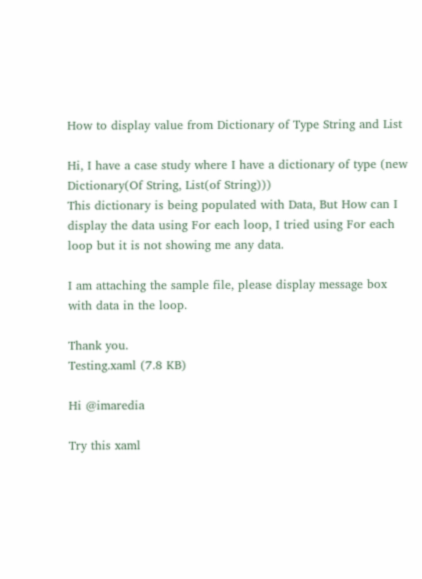How to display value from Dictionary of Type String and List

Hi, I have a case study where I have a dictionary of type (new Dictionary(Of String, List(of String)))
This dictionary is being populated with Data, But How can I display the data using For each loop, I tried using For each loop but it is not showing me any data.

I am attaching the sample file, please display message box with data in the loop.

Thank you.
Testing.xaml (7.8 KB)

Hi @imaredia

Try this xaml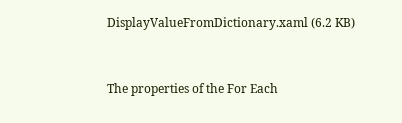DisplayValueFromDictionary.xaml (6.2 KB)


The properties of the For Each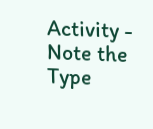Activity - Note the Type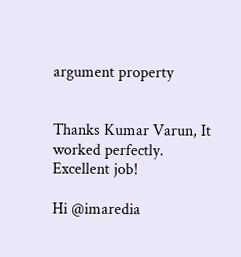argument property


Thanks Kumar Varun, It worked perfectly. Excellent job!

Hi @imaredia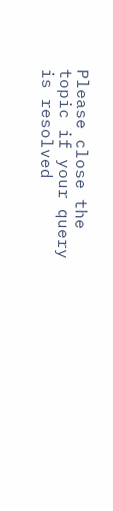Please close the topic if your query is resolved